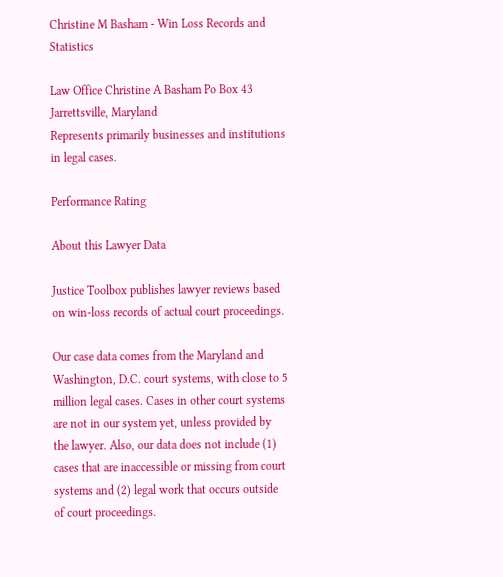Christine M Basham - Win Loss Records and Statistics

Law Office Christine A Basham Po Box 43
Jarrettsville, Maryland
Represents primarily businesses and institutions in legal cases.

Performance Rating

About this Lawyer Data

Justice Toolbox publishes lawyer reviews based on win-loss records of actual court proceedings.

Our case data comes from the Maryland and Washington, D.C. court systems, with close to 5 million legal cases. Cases in other court systems are not in our system yet, unless provided by the lawyer. Also, our data does not include (1) cases that are inaccessible or missing from court systems and (2) legal work that occurs outside of court proceedings.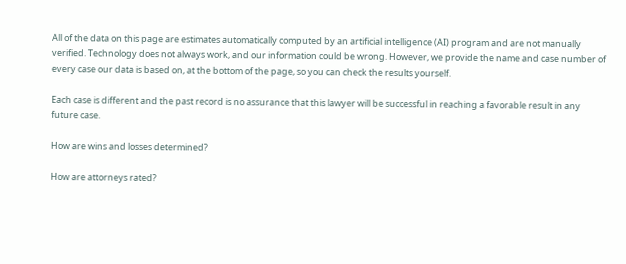All of the data on this page are estimates automatically computed by an artificial intelligence (AI) program and are not manually verified. Technology does not always work, and our information could be wrong. However, we provide the name and case number of every case our data is based on, at the bottom of the page, so you can check the results yourself.

Each case is different and the past record is no assurance that this lawyer will be successful in reaching a favorable result in any future case.

How are wins and losses determined?

How are attorneys rated?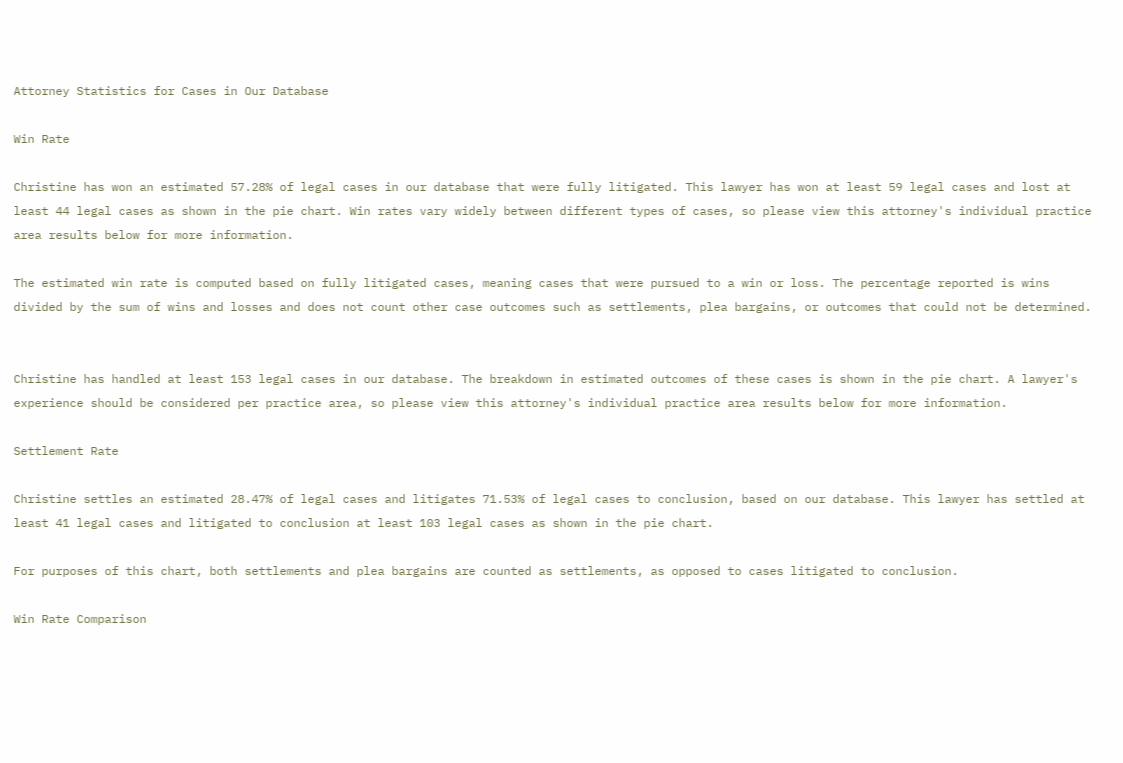Attorney Statistics for Cases in Our Database

Win Rate

Christine has won an estimated 57.28% of legal cases in our database that were fully litigated. This lawyer has won at least 59 legal cases and lost at least 44 legal cases as shown in the pie chart. Win rates vary widely between different types of cases, so please view this attorney's individual practice area results below for more information.

The estimated win rate is computed based on fully litigated cases, meaning cases that were pursued to a win or loss. The percentage reported is wins divided by the sum of wins and losses and does not count other case outcomes such as settlements, plea bargains, or outcomes that could not be determined.


Christine has handled at least 153 legal cases in our database. The breakdown in estimated outcomes of these cases is shown in the pie chart. A lawyer's experience should be considered per practice area, so please view this attorney's individual practice area results below for more information.

Settlement Rate

Christine settles an estimated 28.47% of legal cases and litigates 71.53% of legal cases to conclusion, based on our database. This lawyer has settled at least 41 legal cases and litigated to conclusion at least 103 legal cases as shown in the pie chart.

For purposes of this chart, both settlements and plea bargains are counted as settlements, as opposed to cases litigated to conclusion.

Win Rate Comparison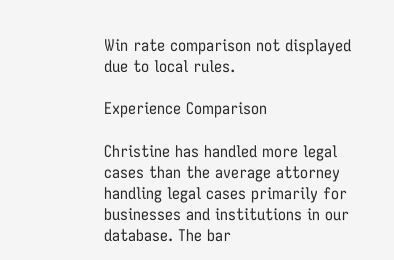Win rate comparison not displayed due to local rules.

Experience Comparison

Christine has handled more legal cases than the average attorney handling legal cases primarily for businesses and institutions in our database. The bar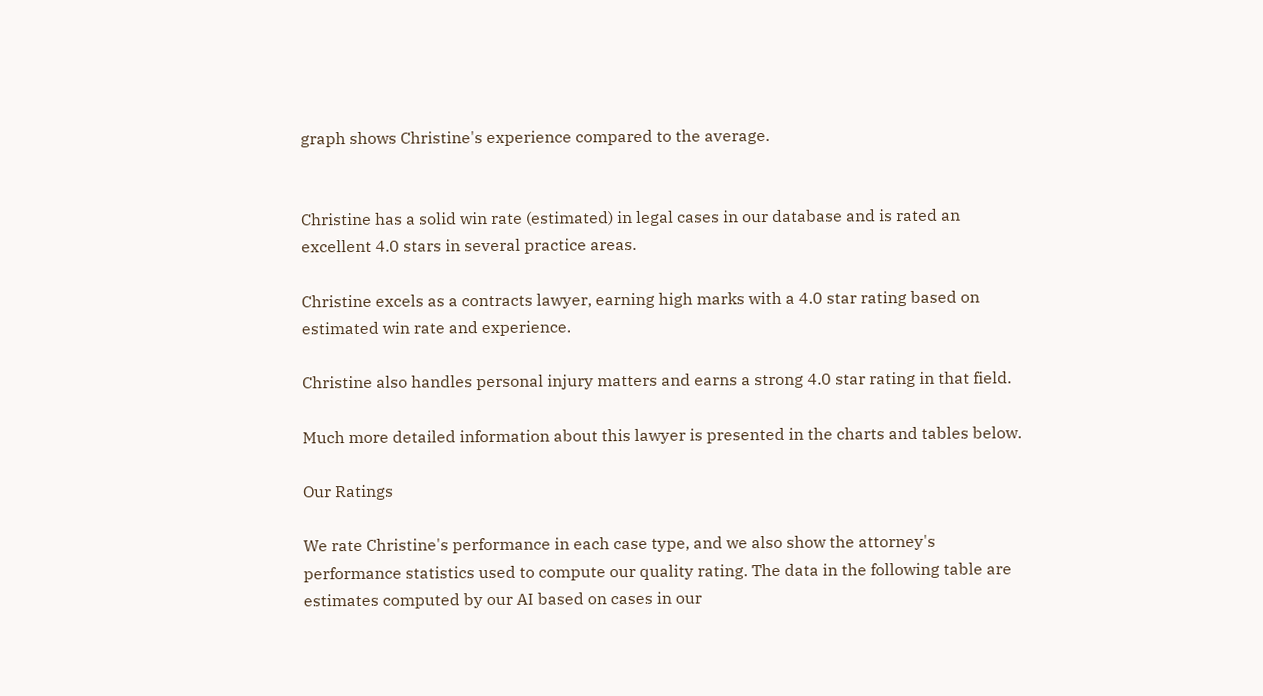graph shows Christine's experience compared to the average.


Christine has a solid win rate (estimated) in legal cases in our database and is rated an excellent 4.0 stars in several practice areas.

Christine excels as a contracts lawyer, earning high marks with a 4.0 star rating based on estimated win rate and experience.

Christine also handles personal injury matters and earns a strong 4.0 star rating in that field.

Much more detailed information about this lawyer is presented in the charts and tables below.

Our Ratings

We rate Christine's performance in each case type, and we also show the attorney's performance statistics used to compute our quality rating. The data in the following table are estimates computed by our AI based on cases in our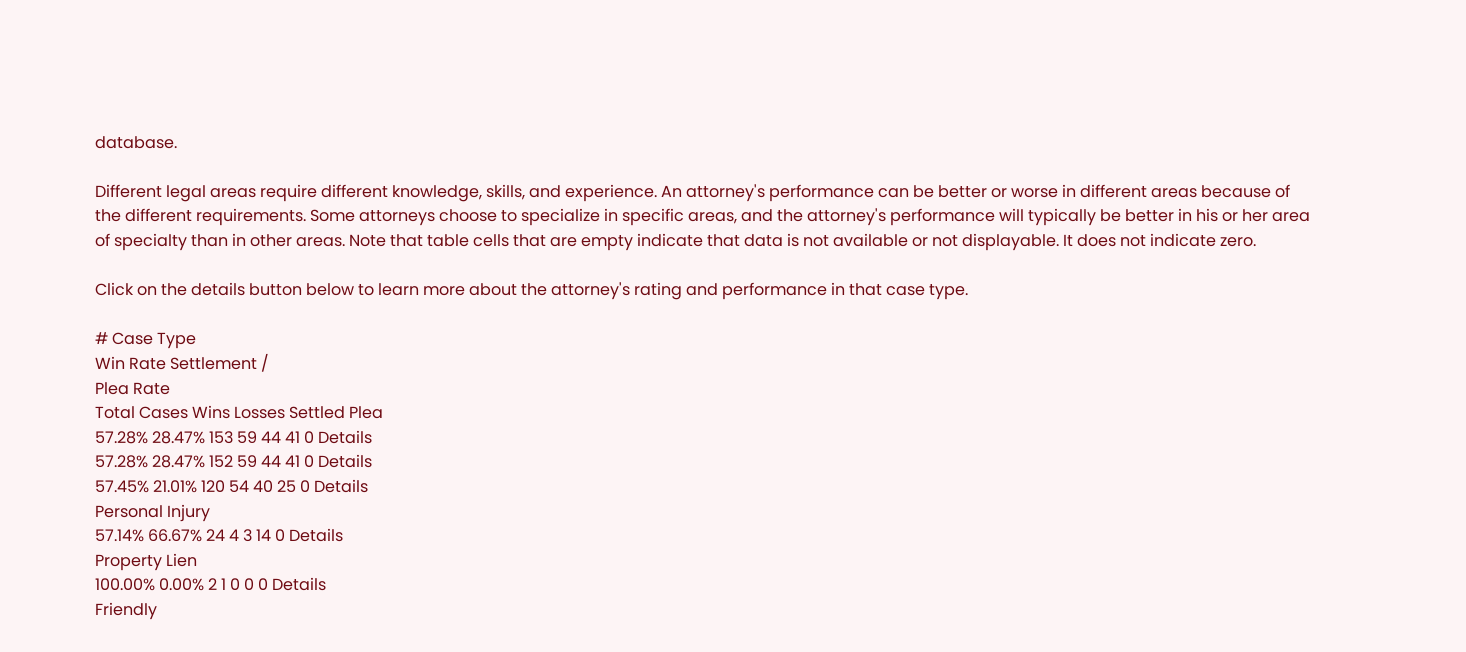database.

Different legal areas require different knowledge, skills, and experience. An attorney's performance can be better or worse in different areas because of the different requirements. Some attorneys choose to specialize in specific areas, and the attorney's performance will typically be better in his or her area of specialty than in other areas. Note that table cells that are empty indicate that data is not available or not displayable. It does not indicate zero.

Click on the details button below to learn more about the attorney's rating and performance in that case type.

# Case Type
Win Rate Settlement /
Plea Rate
Total Cases Wins Losses Settled Plea
57.28% 28.47% 153 59 44 41 0 Details
57.28% 28.47% 152 59 44 41 0 Details
57.45% 21.01% 120 54 40 25 0 Details
Personal Injury
57.14% 66.67% 24 4 3 14 0 Details
Property Lien
100.00% 0.00% 2 1 0 0 0 Details
Friendly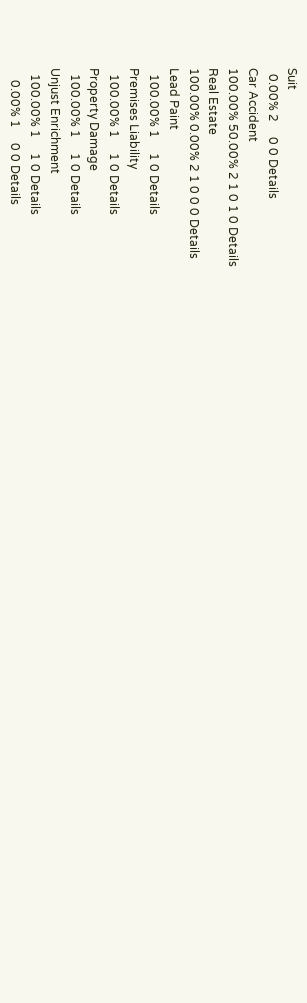Suit
  0.00% 2     0 0 Details
Car Accident
100.00% 50.00% 2 1 0 1 0 Details
Real Estate
100.00% 0.00% 2 1 0 0 0 Details
Lead Paint
  100.00% 1     1 0 Details
Premises Liability
  100.00% 1     1 0 Details
Property Damage
  100.00% 1     1 0 Details
Unjust Enrichment
  100.00% 1     1 0 Details
    0.00% 1     0 0 Details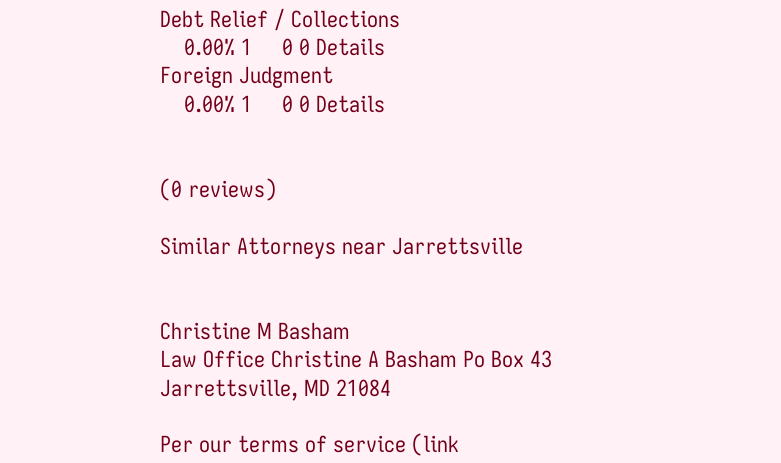Debt Relief / Collections
    0.00% 1     0 0 Details
Foreign Judgment
    0.00% 1     0 0 Details


(0 reviews)

Similar Attorneys near Jarrettsville


Christine M Basham
Law Office Christine A Basham Po Box 43
Jarrettsville, MD 21084

Per our terms of service (link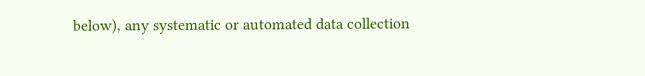below), any systematic or automated data collection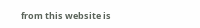from this website is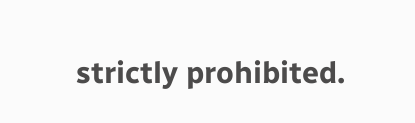strictly prohibited.